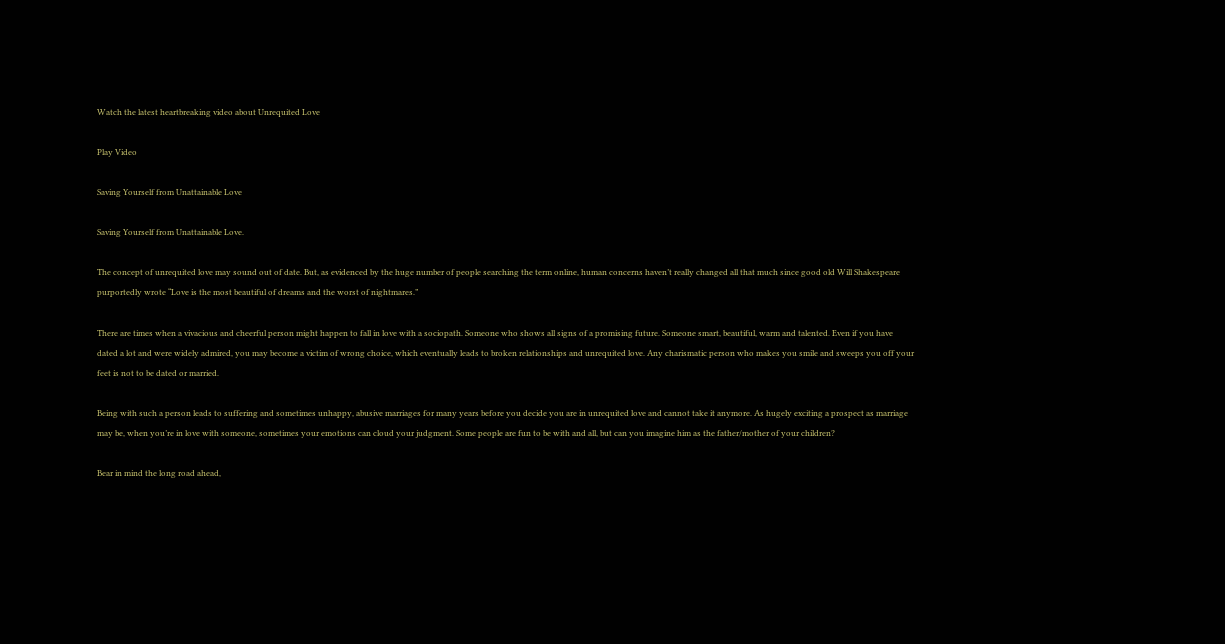Watch the latest heartbreaking video about Unrequited Love

Play Video

Saving Yourself from Unattainable Love

Saving Yourself from Unattainable Love.

The concept of unrequited love may sound out of date. But, as evidenced by the huge number of people searching the term online, human concerns haven’t really changed all that much since good old Will Shakespeare purportedly wrote “Love is the most beautiful of dreams and the worst of nightmares.”

There are times when a vivacious and cheerful person might happen to fall in love with a sociopath. Someone who shows all signs of a promising future. Someone smart, beautiful, warm and talented. Even if you have dated a lot and were widely admired, you may become a victim of wrong choice, which eventually leads to broken relationships and unrequited love. Any charismatic person who makes you smile and sweeps you off your feet is not to be dated or married.

Being with such a person leads to suffering and sometimes unhappy, abusive marriages for many years before you decide you are in unrequited love and cannot take it anymore. As hugely exciting a prospect as marriage may be, when you’re in love with someone, sometimes your emotions can cloud your judgment. Some people are fun to be with and all, but can you imagine him as the father/mother of your children?

Bear in mind the long road ahead,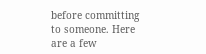before committing to someone. Here are a few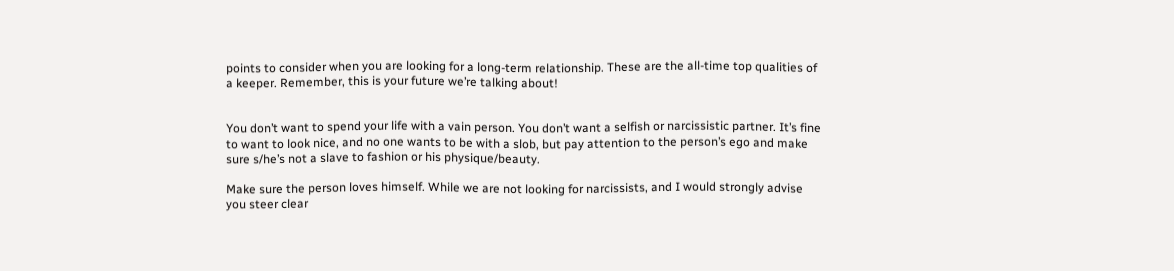points to consider when you are looking for a long-term relationship. These are the all-time top qualities of a keeper. Remember, this is your future we’re talking about!


You don’t want to spend your life with a vain person. You don’t want a selfish or narcissistic partner. It’s fine to want to look nice, and no one wants to be with a slob, but pay attention to the person’s ego and make sure s/he’s not a slave to fashion or his physique/beauty.

Make sure the person loves himself. While we are not looking for narcissists, and I would strongly advise you steer clear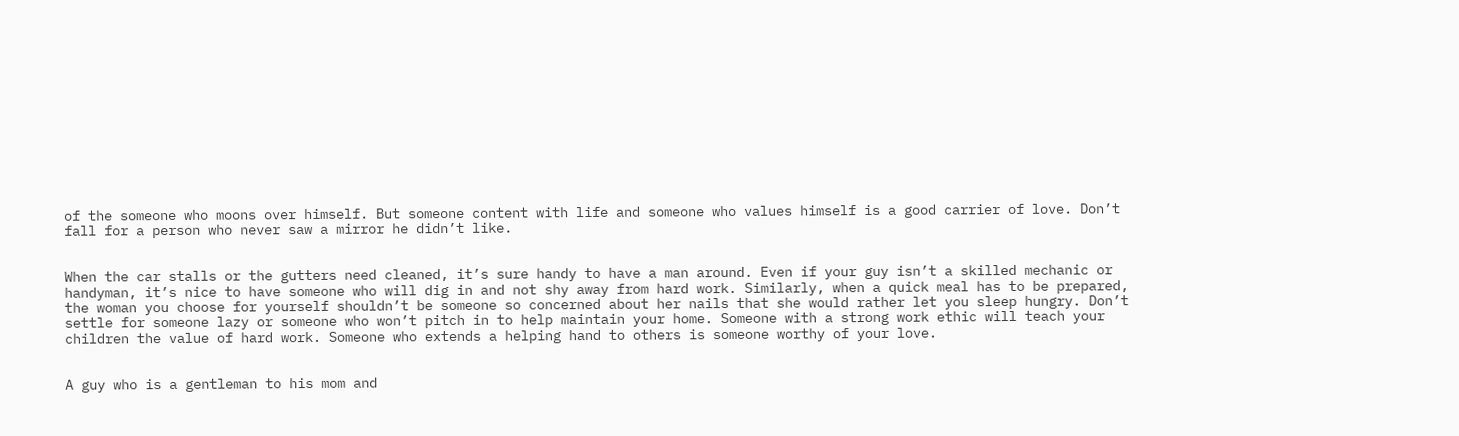of the someone who moons over himself. But someone content with life and someone who values himself is a good carrier of love. Don’t fall for a person who never saw a mirror he didn’t like.


When the car stalls or the gutters need cleaned, it’s sure handy to have a man around. Even if your guy isn’t a skilled mechanic or handyman, it’s nice to have someone who will dig in and not shy away from hard work. Similarly, when a quick meal has to be prepared, the woman you choose for yourself shouldn’t be someone so concerned about her nails that she would rather let you sleep hungry. Don’t settle for someone lazy or someone who won’t pitch in to help maintain your home. Someone with a strong work ethic will teach your children the value of hard work. Someone who extends a helping hand to others is someone worthy of your love.


A guy who is a gentleman to his mom and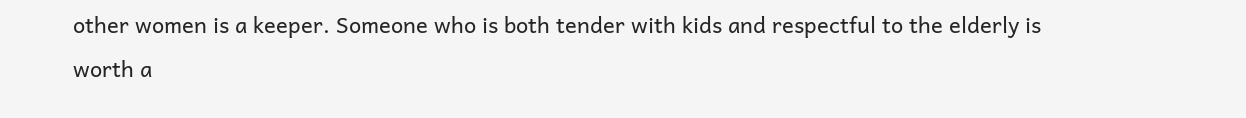other women is a keeper. Someone who is both tender with kids and respectful to the elderly is worth a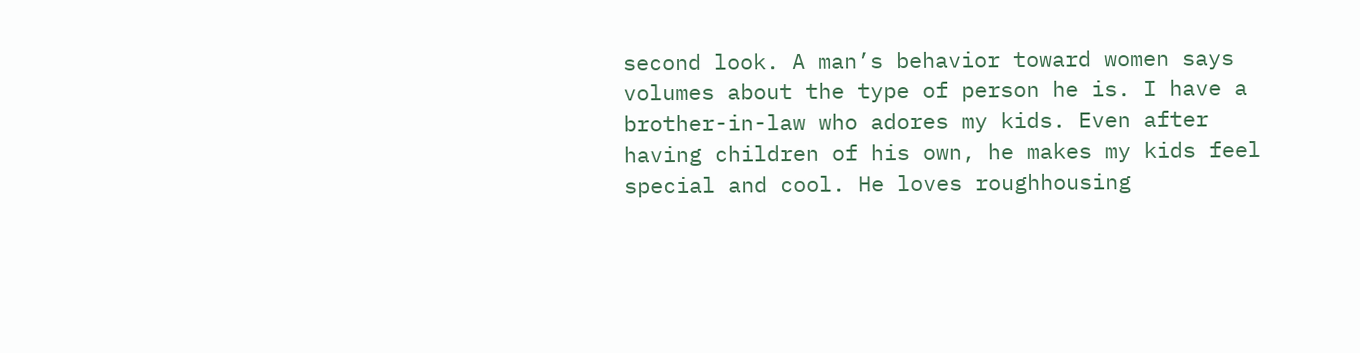second look. A man’s behavior toward women says volumes about the type of person he is. I have a brother-in-law who adores my kids. Even after having children of his own, he makes my kids feel special and cool. He loves roughhousing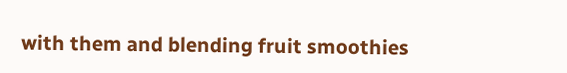with them and blending fruit smoothies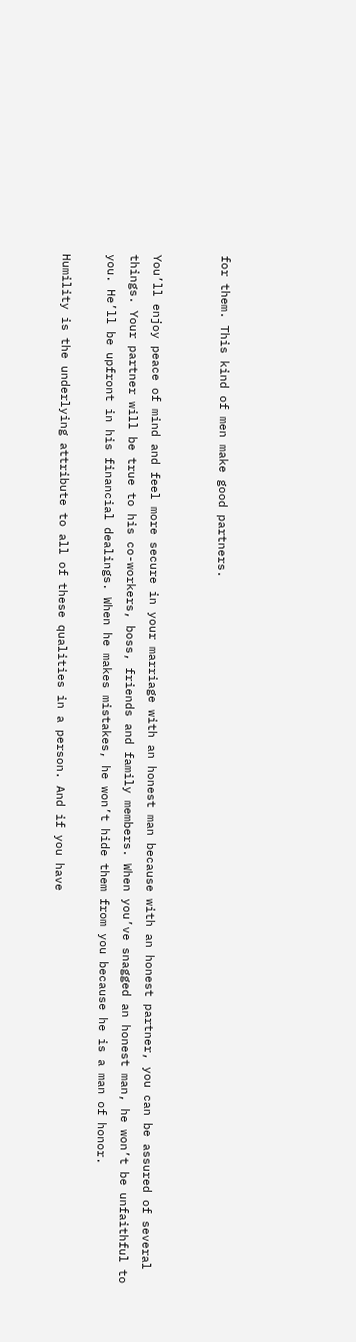for them. This kind of men make good partners.


You’ll enjoy peace of mind and feel more secure in your marriage with an honest man because with an honest partner, you can be assured of several things. Your partner will be true to his co-workers, boss, friends and family members. When you’ve snagged an honest man, he won’t be unfaithful to you. He’ll be upfront in his financial dealings. When he makes mistakes, he won’t hide them from you because he is a man of honor.

Humility is the underlying attribute to all of these qualities in a person. And if you have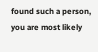found such a person, you are most likely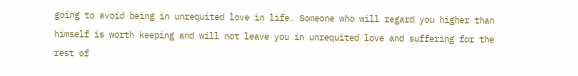going to avoid being in unrequited love in life. Someone who will regard you higher than himself is worth keeping and will not leave you in unrequited love and suffering for the rest of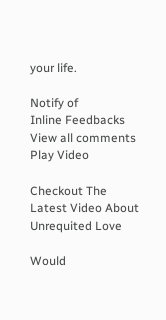your life.

Notify of
Inline Feedbacks
View all comments
Play Video

Checkout The Latest Video About Unrequited Love

Would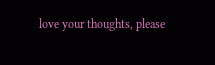love your thoughts, please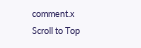comment.x
Scroll to Top